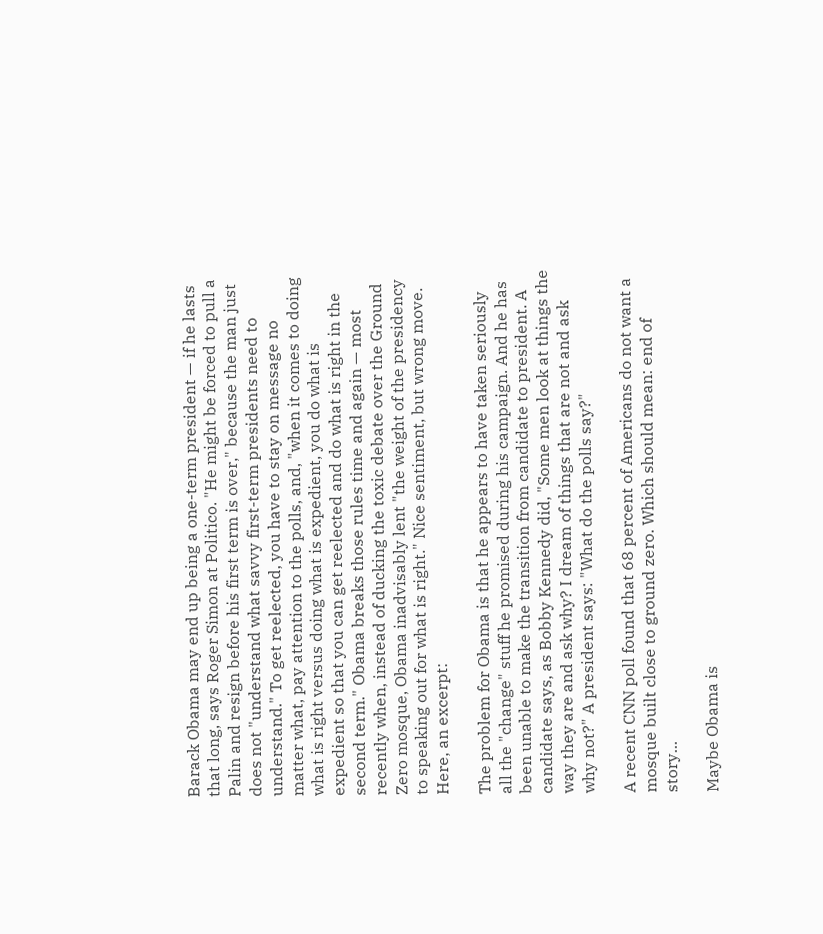Barack Obama may end up being a one-term president — if he lasts that long, says Roger Simon at Politico. "He might be forced to pull a Palin and resign before his first term is over," because the man just does not "understand what savvy first-term presidents need to understand." To get reelected, you have to stay on message no matter what, pay attention to the polls, and, "when it comes to doing what is right versus doing what is expedient, you do what is expedient so that you can get reelected and do what is right in the second term." Obama breaks those rules time and again — most recently when, instead of ducking the toxic debate over the Ground Zero mosque, Obama inadvisably lent "the weight of the presidency to speaking out for what is right." Nice sentiment, but wrong move. Here, an excerpt:

The problem for Obama is that he appears to have taken seriously all the "change" stuff he promised during his campaign. And he has been unable to make the transition from candidate to president. A candidate says, as Bobby Kennedy did, "Some men look at things the way they are and ask why? I dream of things that are not and ask why not?" A president says: "What do the polls say?"

A recent CNN poll found that 68 percent of Americans do not want a mosque built close to ground zero. Which should mean: end of story...

Maybe Obama is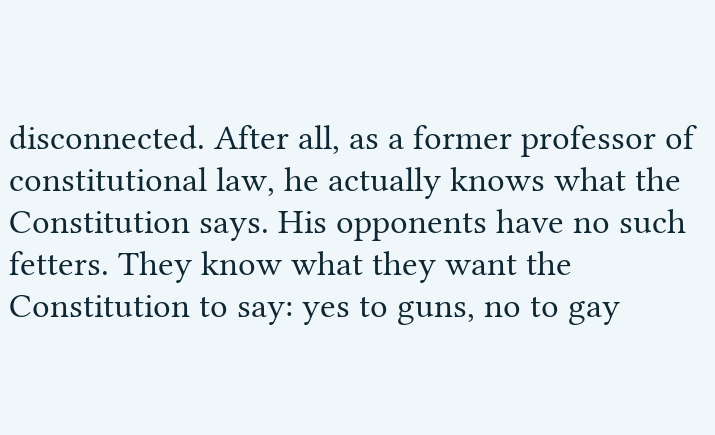disconnected. After all, as a former professor of constitutional law, he actually knows what the Constitution says. His opponents have no such fetters. They know what they want the Constitution to say: yes to guns, no to gay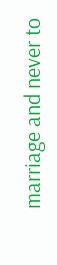marriage and never to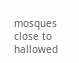mosques close to hallowed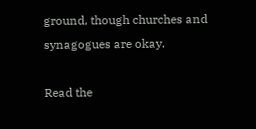ground, though churches and synagogues are okay.

Read the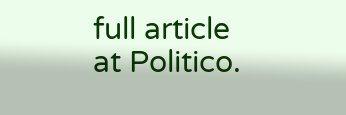full article at Politico.